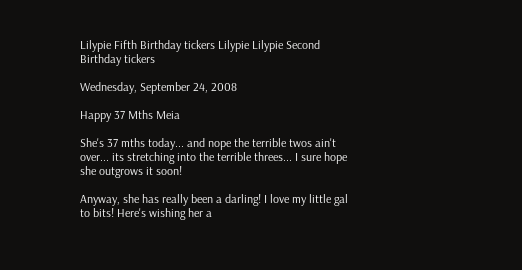Lilypie Fifth Birthday tickers Lilypie Lilypie Second Birthday tickers

Wednesday, September 24, 2008

Happy 37 Mths Meia

She's 37 mths today... and nope the terrible twos ain't over... its stretching into the terrible threes... I sure hope she outgrows it soon!

Anyway, she has really been a darling! I love my little gal to bits! Here's wishing her a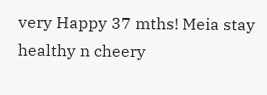very Happy 37 mths! Meia stay healthy n cheery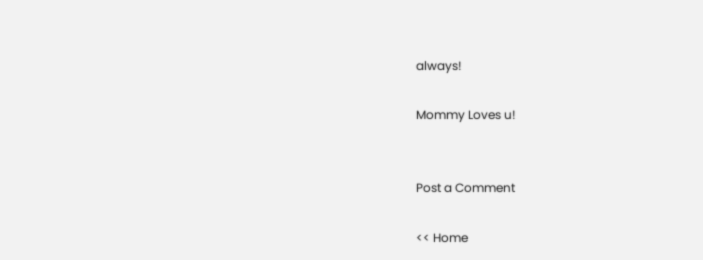always!

Mommy Loves u!


Post a Comment

<< Home